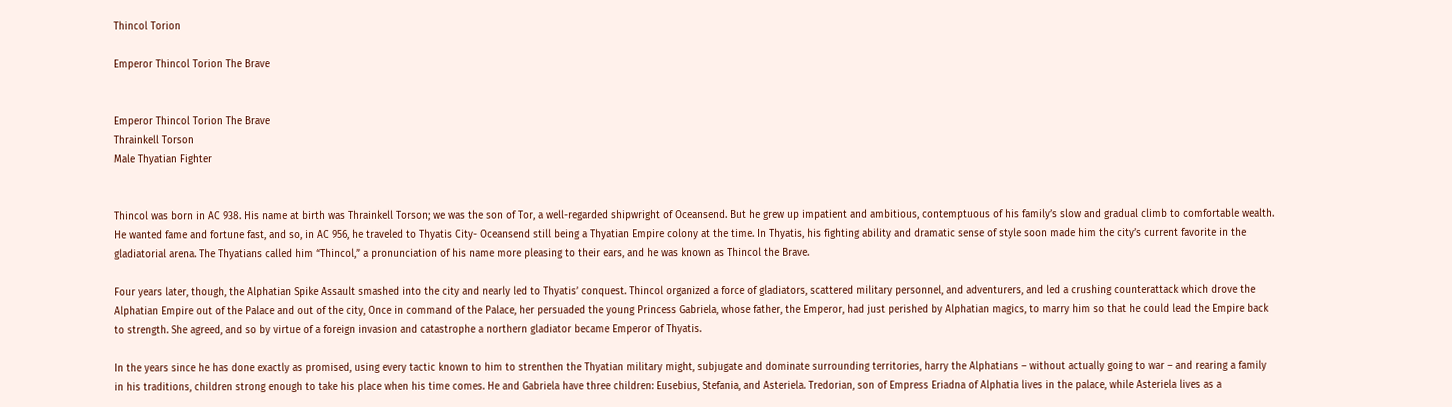Thincol Torion

Emperor Thincol Torion The Brave


Emperor Thincol Torion The Brave
Thrainkell Torson
Male Thyatian Fighter


Thincol was born in AC 938. His name at birth was Thrainkell Torson; we was the son of Tor, a well-regarded shipwright of Oceansend. But he grew up impatient and ambitious, contemptuous of his family’s slow and gradual climb to comfortable wealth. He wanted fame and fortune fast, and so, in AC 956, he traveled to Thyatis City- Oceansend still being a Thyatian Empire colony at the time. In Thyatis, his fighting ability and dramatic sense of style soon made him the city’s current favorite in the gladiatorial arena. The Thyatians called him “Thincol,” a pronunciation of his name more pleasing to their ears, and he was known as Thincol the Brave.

Four years later, though, the Alphatian Spike Assault smashed into the city and nearly led to Thyatis’ conquest. Thincol organized a force of gladiators, scattered military personnel, and adventurers, and led a crushing counterattack which drove the Alphatian Empire out of the Palace and out of the city, Once in command of the Palace, her persuaded the young Princess Gabriela, whose father, the Emperor, had just perished by Alphatian magics, to marry him so that he could lead the Empire back to strength. She agreed, and so by virtue of a foreign invasion and catastrophe a northern gladiator became Emperor of Thyatis.

In the years since he has done exactly as promised, using every tactic known to him to strenthen the Thyatian military might, subjugate and dominate surrounding territories, harry the Alphatians – without actually going to war – and rearing a family in his traditions, children strong enough to take his place when his time comes. He and Gabriela have three children: Eusebius, Stefania, and Asteriela. Tredorian, son of Empress Eriadna of Alphatia lives in the palace, while Asteriela lives as a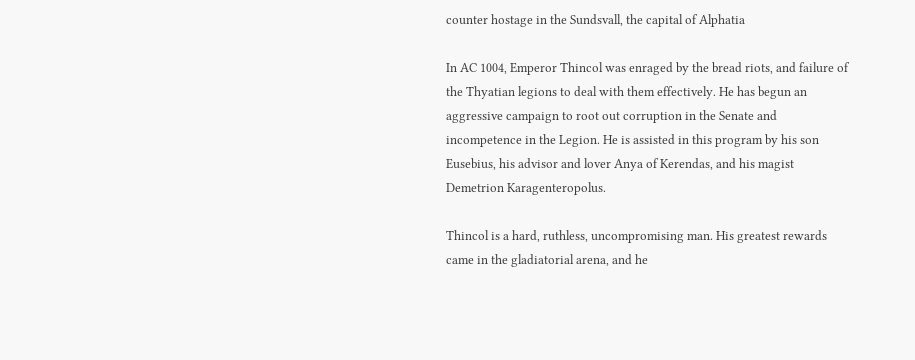counter hostage in the Sundsvall, the capital of Alphatia

In AC 1004, Emperor Thincol was enraged by the bread riots, and failure of the Thyatian legions to deal with them effectively. He has begun an aggressive campaign to root out corruption in the Senate and incompetence in the Legion. He is assisted in this program by his son Eusebius, his advisor and lover Anya of Kerendas, and his magist Demetrion Karagenteropolus.

Thincol is a hard, ruthless, uncompromising man. His greatest rewards came in the gladiatorial arena, and he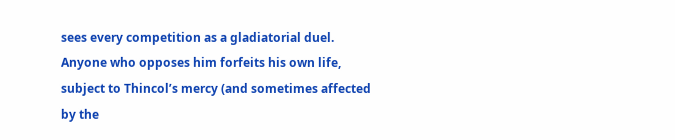sees every competition as a gladiatorial duel. Anyone who opposes him forfeits his own life, subject to Thincol’s mercy (and sometimes affected by the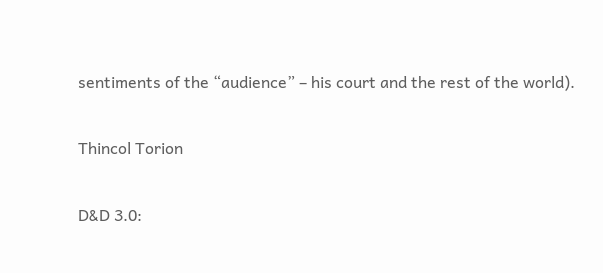sentiments of the “audience” – his court and the rest of the world).

Thincol Torion

D&D 3.0: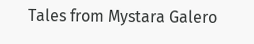Tales from Mystara Galero